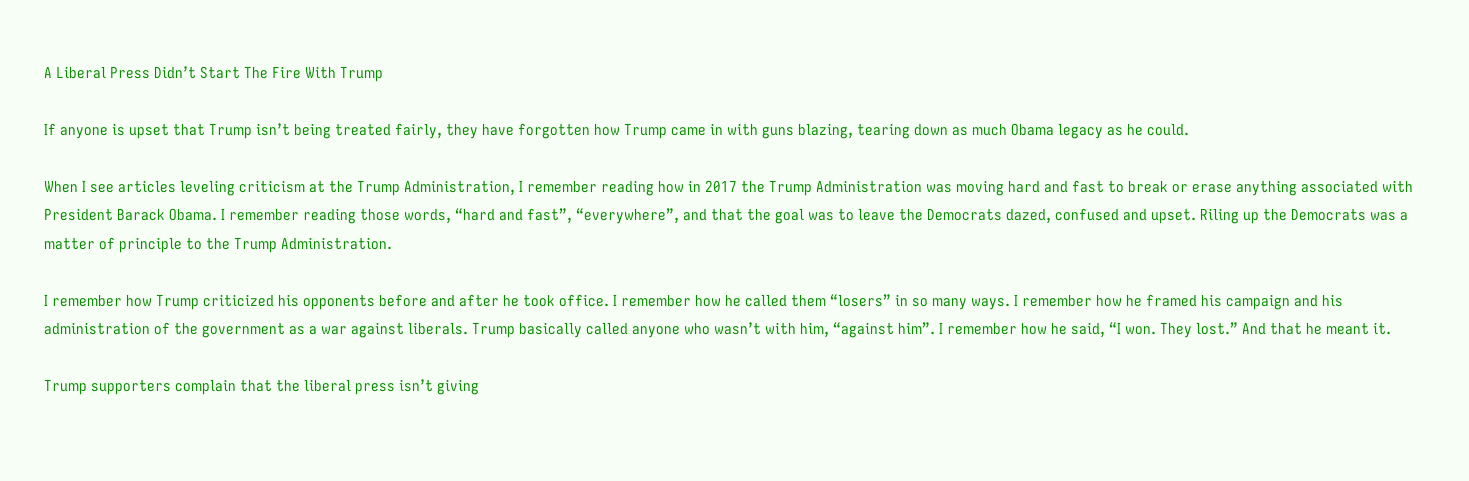A Liberal Press Didn’t Start The Fire With Trump

If anyone is upset that Trump isn’t being treated fairly, they have forgotten how Trump came in with guns blazing, tearing down as much Obama legacy as he could.

When I see articles leveling criticism at the Trump Administration, I remember reading how in 2017 the Trump Administration was moving hard and fast to break or erase anything associated with President Barack Obama. I remember reading those words, “hard and fast”, “everywhere”, and that the goal was to leave the Democrats dazed, confused and upset. Riling up the Democrats was a matter of principle to the Trump Administration.

I remember how Trump criticized his opponents before and after he took office. I remember how he called them “losers” in so many ways. I remember how he framed his campaign and his administration of the government as a war against liberals. Trump basically called anyone who wasn’t with him, “against him”. I remember how he said, “I won. They lost.” And that he meant it.

Trump supporters complain that the liberal press isn’t giving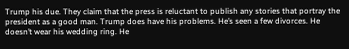Trump his due. They claim that the press is reluctant to publish any stories that portray the president as a good man. Trump does have his problems. He’s seen a few divorces. He doesn’t wear his wedding ring. He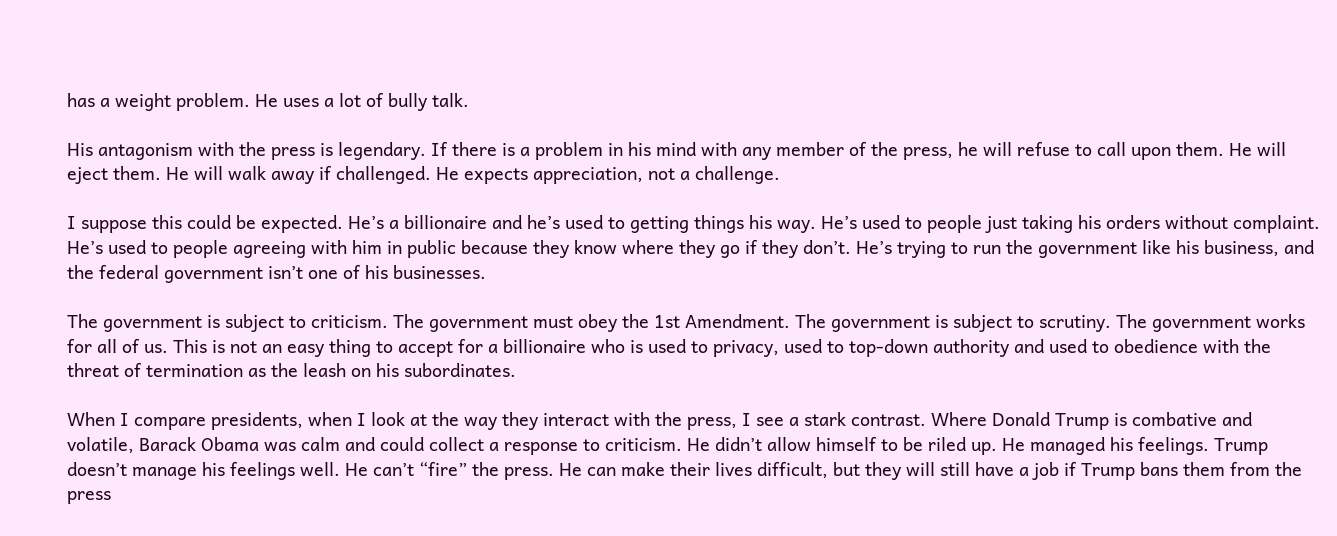has a weight problem. He uses a lot of bully talk.

His antagonism with the press is legendary. If there is a problem in his mind with any member of the press, he will refuse to call upon them. He will eject them. He will walk away if challenged. He expects appreciation, not a challenge.

I suppose this could be expected. He’s a billionaire and he’s used to getting things his way. He’s used to people just taking his orders without complaint. He’s used to people agreeing with him in public because they know where they go if they don’t. He’s trying to run the government like his business, and the federal government isn’t one of his businesses.

The government is subject to criticism. The government must obey the 1st Amendment. The government is subject to scrutiny. The government works for all of us. This is not an easy thing to accept for a billionaire who is used to privacy, used to top-down authority and used to obedience with the threat of termination as the leash on his subordinates.

When I compare presidents, when I look at the way they interact with the press, I see a stark contrast. Where Donald Trump is combative and volatile, Barack Obama was calm and could collect a response to criticism. He didn’t allow himself to be riled up. He managed his feelings. Trump doesn’t manage his feelings well. He can’t “fire” the press. He can make their lives difficult, but they will still have a job if Trump bans them from the press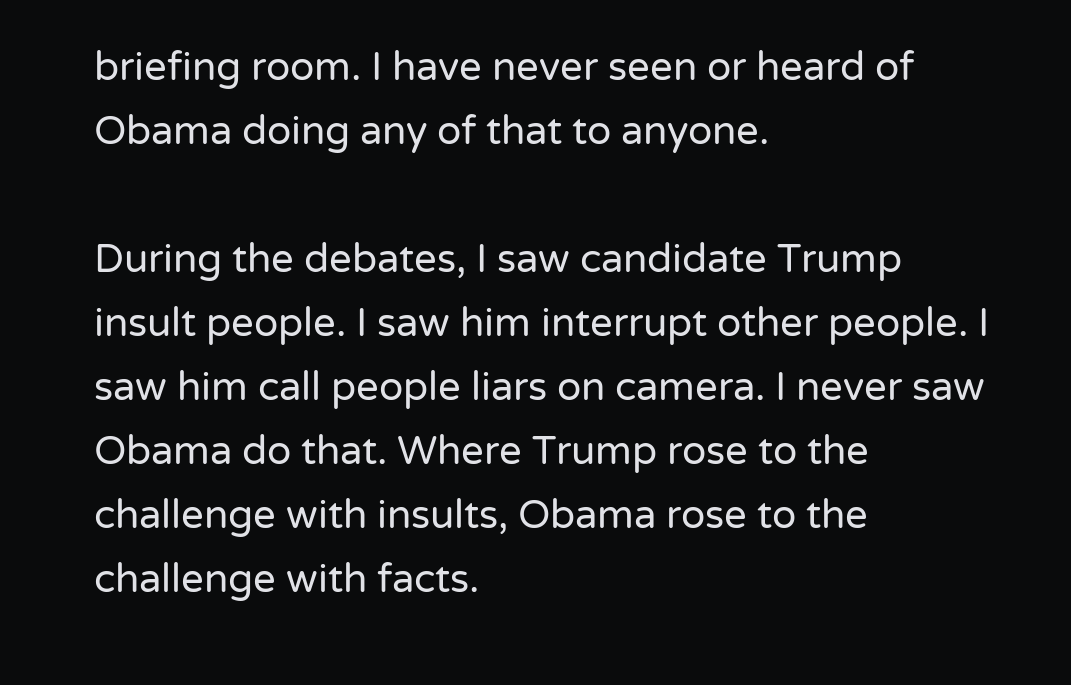briefing room. I have never seen or heard of Obama doing any of that to anyone.

During the debates, I saw candidate Trump insult people. I saw him interrupt other people. I saw him call people liars on camera. I never saw Obama do that. Where Trump rose to the challenge with insults, Obama rose to the challenge with facts.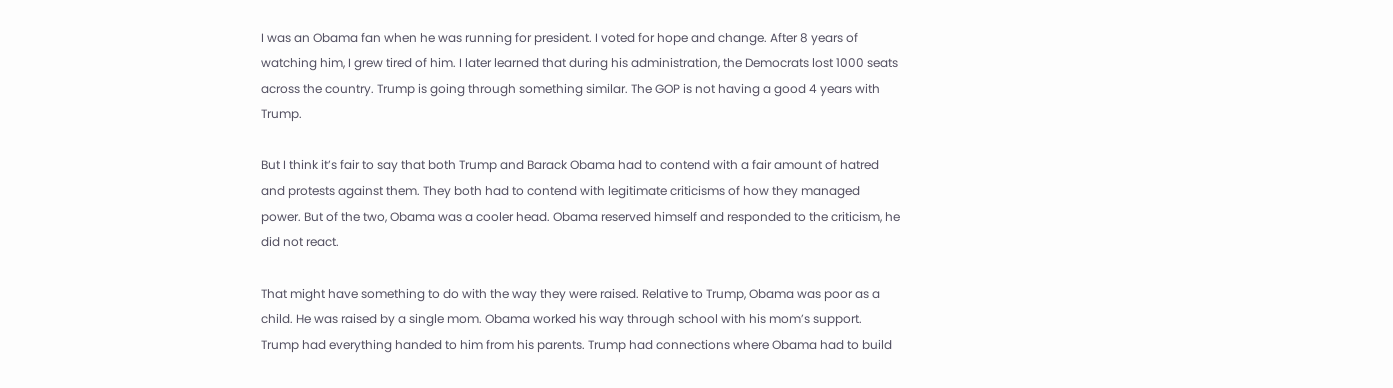I was an Obama fan when he was running for president. I voted for hope and change. After 8 years of watching him, I grew tired of him. I later learned that during his administration, the Democrats lost 1000 seats across the country. Trump is going through something similar. The GOP is not having a good 4 years with Trump.

But I think it’s fair to say that both Trump and Barack Obama had to contend with a fair amount of hatred and protests against them. They both had to contend with legitimate criticisms of how they managed power. But of the two, Obama was a cooler head. Obama reserved himself and responded to the criticism, he did not react.

That might have something to do with the way they were raised. Relative to Trump, Obama was poor as a child. He was raised by a single mom. Obama worked his way through school with his mom’s support. Trump had everything handed to him from his parents. Trump had connections where Obama had to build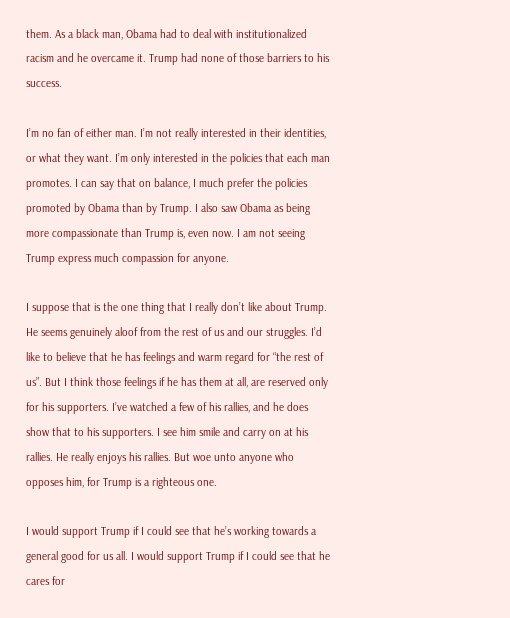them. As a black man, Obama had to deal with institutionalized racism and he overcame it. Trump had none of those barriers to his success.

I’m no fan of either man. I’m not really interested in their identities, or what they want. I’m only interested in the policies that each man promotes. I can say that on balance, I much prefer the policies promoted by Obama than by Trump. I also saw Obama as being more compassionate than Trump is, even now. I am not seeing Trump express much compassion for anyone.

I suppose that is the one thing that I really don’t like about Trump. He seems genuinely aloof from the rest of us and our struggles. I’d like to believe that he has feelings and warm regard for “the rest of us”. But I think those feelings if he has them at all, are reserved only for his supporters. I’ve watched a few of his rallies, and he does show that to his supporters. I see him smile and carry on at his rallies. He really enjoys his rallies. But woe unto anyone who opposes him, for Trump is a righteous one.

I would support Trump if I could see that he’s working towards a general good for us all. I would support Trump if I could see that he cares for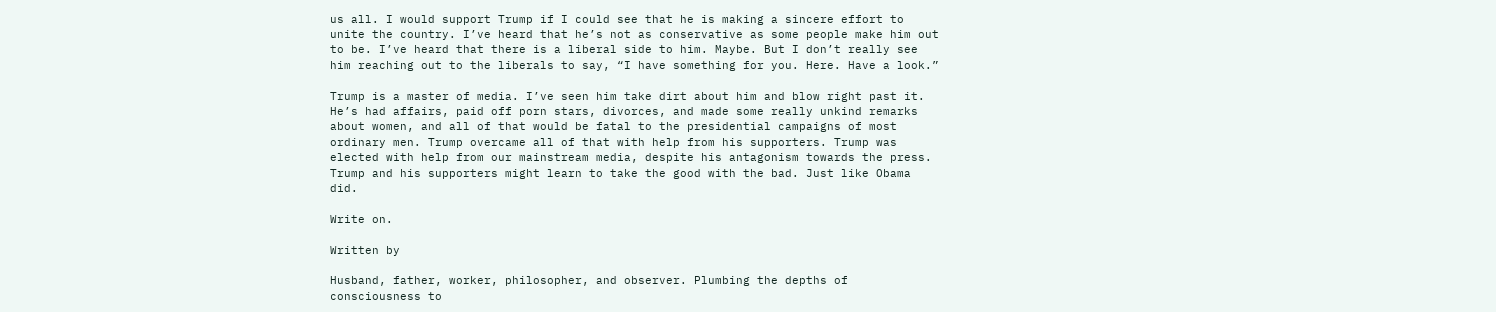us all. I would support Trump if I could see that he is making a sincere effort to unite the country. I’ve heard that he’s not as conservative as some people make him out to be. I’ve heard that there is a liberal side to him. Maybe. But I don’t really see him reaching out to the liberals to say, “I have something for you. Here. Have a look.”

Trump is a master of media. I’ve seen him take dirt about him and blow right past it. He’s had affairs, paid off porn stars, divorces, and made some really unkind remarks about women, and all of that would be fatal to the presidential campaigns of most ordinary men. Trump overcame all of that with help from his supporters. Trump was elected with help from our mainstream media, despite his antagonism towards the press. Trump and his supporters might learn to take the good with the bad. Just like Obama did.

Write on.

Written by

Husband, father, worker, philosopher, and observer. Plumbing the depths of consciousness to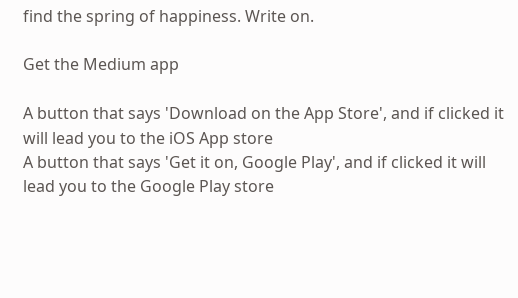find the spring of happiness. Write on.

Get the Medium app

A button that says 'Download on the App Store', and if clicked it will lead you to the iOS App store
A button that says 'Get it on, Google Play', and if clicked it will lead you to the Google Play store